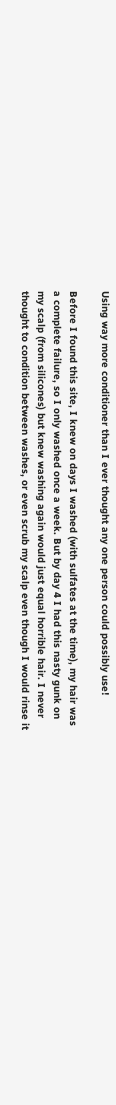Using way more conditioner than I ever thought any one person could possibly use!

Before I found this site, I knew on days I washed (with sulfates at the time), my hair was a complete failure, so I only washed once a week. But by day 4 I had this nasty gunk on my scalp (from silicones) but knew washing again would just equal horrible hair. I never thought to condition between washes, or even scrub my scalp even though I would rinse it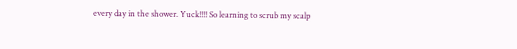every day in the shower. Yuck!!!! So learning to scrub my scalp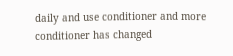daily and use conditioner and more conditioner has changed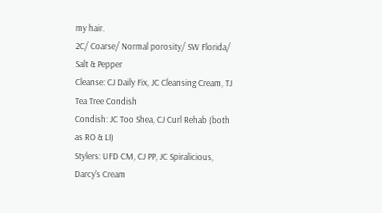my hair.
2C/ Coarse/ Normal porosity/ SW Florida/ Salt & Pepper
Cleanse: CJ Daily Fix, JC Cleansing Cream, TJ Tea Tree Condish
Condish: JC Too Shea, CJ Curl Rehab (both as RO & LI)
Stylers: UFD CM, CJ PP, JC Spiralicious, Darcy's Cream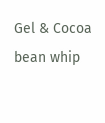Gel & Cocoa bean whip